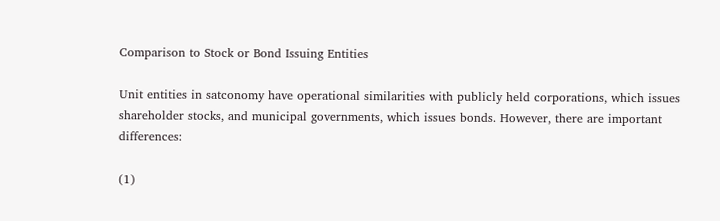Comparison to Stock or Bond Issuing Entities

Unit entities in satconomy have operational similarities with publicly held corporations, which issues shareholder stocks, and municipal governments, which issues bonds. However, there are important differences:

(1)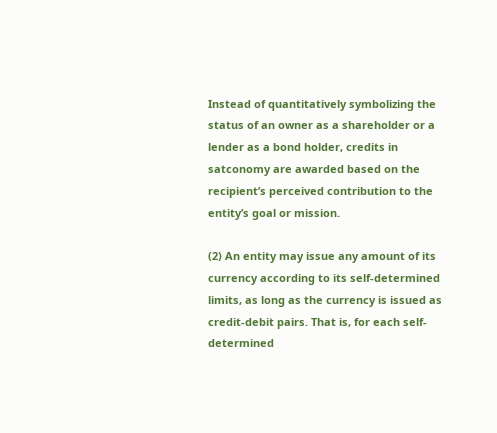Instead of quantitatively symbolizing the status of an owner as a shareholder or a lender as a bond holder, credits in satconomy are awarded based on the recipient’s perceived contribution to the entity’s goal or mission.

(2) An entity may issue any amount of its currency according to its self-determined limits, as long as the currency is issued as credit-debit pairs. That is, for each self-determined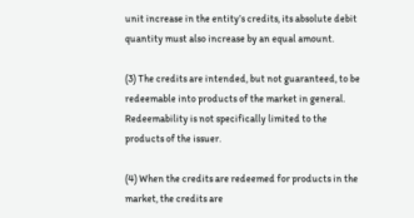unit increase in the entity’s credits, its absolute debit quantity must also increase by an equal amount.

(3) The credits are intended, but not guaranteed, to be redeemable into products of the market in general. Redeemability is not specifically limited to the products of the issuer.

(4) When the credits are redeemed for products in the market, the credits are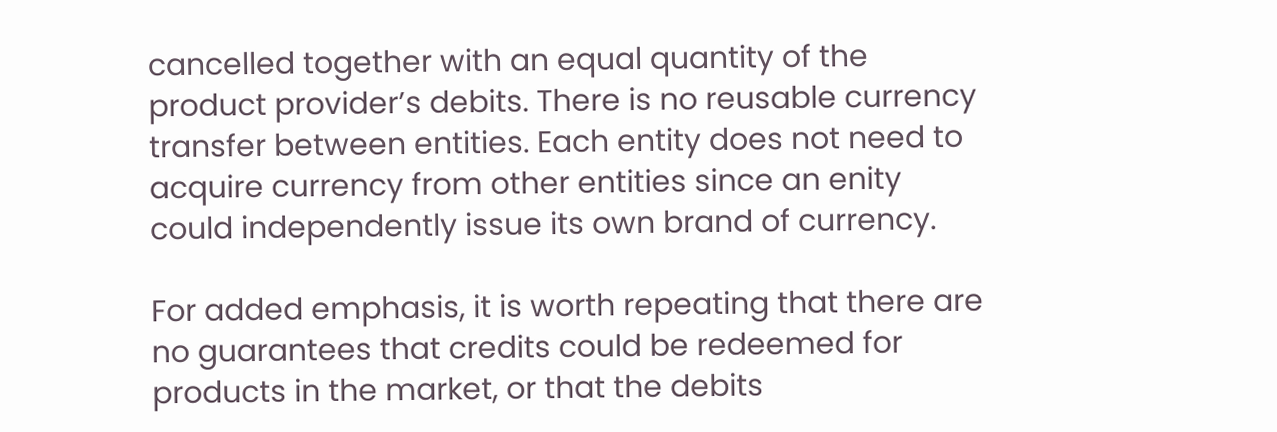cancelled together with an equal quantity of the product provider’s debits. There is no reusable currency transfer between entities. Each entity does not need to acquire currency from other entities since an enity could independently issue its own brand of currency.

For added emphasis, it is worth repeating that there are no guarantees that credits could be redeemed for products in the market, or that the debits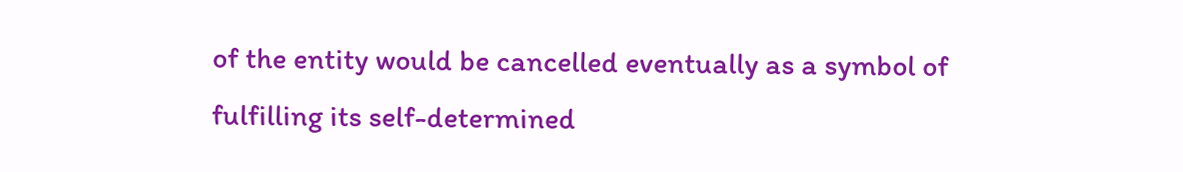of the entity would be cancelled eventually as a symbol of fulfilling its self-determined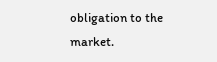obligation to the market.